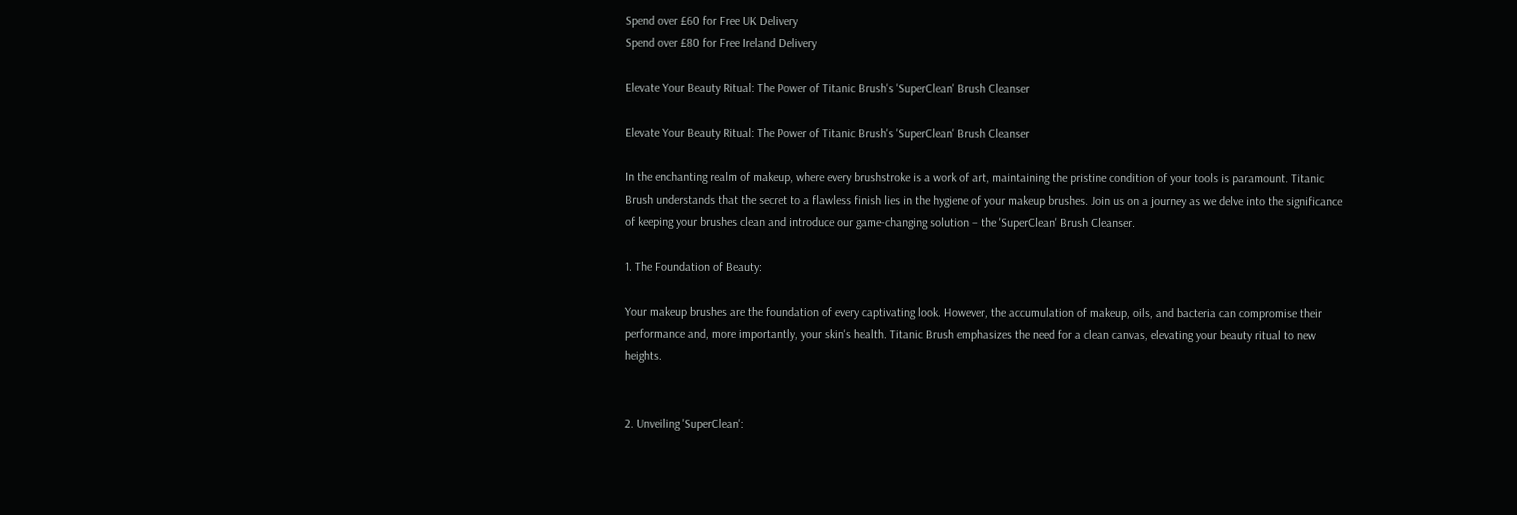Spend over £60 for Free UK Delivery
Spend over £80 for Free Ireland Delivery

Elevate Your Beauty Ritual: The Power of Titanic Brush's 'SuperClean' Brush Cleanser

Elevate Your Beauty Ritual: The Power of Titanic Brush's 'SuperClean' Brush Cleanser

In the enchanting realm of makeup, where every brushstroke is a work of art, maintaining the pristine condition of your tools is paramount. Titanic Brush understands that the secret to a flawless finish lies in the hygiene of your makeup brushes. Join us on a journey as we delve into the significance of keeping your brushes clean and introduce our game-changing solution – the 'SuperClean' Brush Cleanser.

1. The Foundation of Beauty:

Your makeup brushes are the foundation of every captivating look. However, the accumulation of makeup, oils, and bacteria can compromise their performance and, more importantly, your skin's health. Titanic Brush emphasizes the need for a clean canvas, elevating your beauty ritual to new heights.


2. Unveiling 'SuperClean':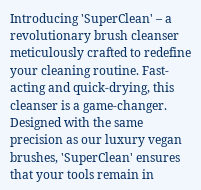Introducing 'SuperClean' – a revolutionary brush cleanser meticulously crafted to redefine your cleaning routine. Fast-acting and quick-drying, this cleanser is a game-changer. Designed with the same precision as our luxury vegan brushes, 'SuperClean' ensures that your tools remain in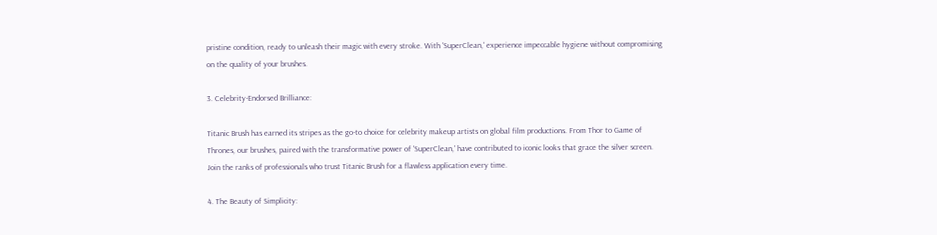pristine condition, ready to unleash their magic with every stroke. With 'SuperClean,' experience impeccable hygiene without compromising on the quality of your brushes.

3. Celebrity-Endorsed Brilliance:

Titanic Brush has earned its stripes as the go-to choice for celebrity makeup artists on global film productions. From Thor to Game of Thrones, our brushes, paired with the transformative power of 'SuperClean,' have contributed to iconic looks that grace the silver screen. Join the ranks of professionals who trust Titanic Brush for a flawless application every time.

4. The Beauty of Simplicity: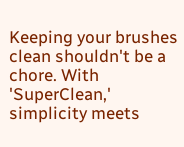Keeping your brushes clean shouldn't be a chore. With 'SuperClean,' simplicity meets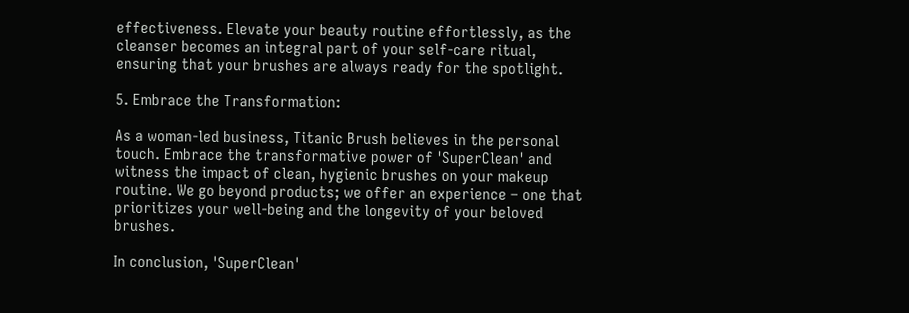effectiveness. Elevate your beauty routine effortlessly, as the cleanser becomes an integral part of your self-care ritual, ensuring that your brushes are always ready for the spotlight.

5. Embrace the Transformation:

As a woman-led business, Titanic Brush believes in the personal touch. Embrace the transformative power of 'SuperClean' and witness the impact of clean, hygienic brushes on your makeup routine. We go beyond products; we offer an experience – one that prioritizes your well-being and the longevity of your beloved brushes.

In conclusion, 'SuperClean'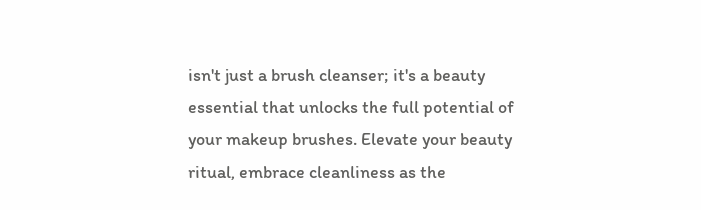isn't just a brush cleanser; it's a beauty essential that unlocks the full potential of your makeup brushes. Elevate your beauty ritual, embrace cleanliness as the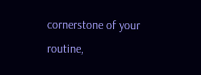cornerstone of your routine,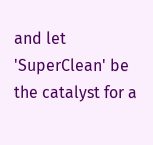and let 'SuperClean' be the catalyst for a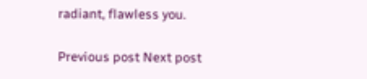radiant, flawless you.

Previous post Next post